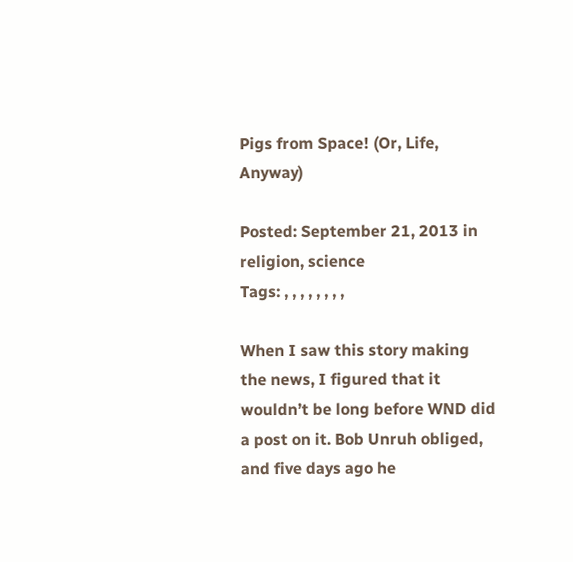Pigs from Space! (Or, Life, Anyway)

Posted: September 21, 2013 in religion, science
Tags: , , , , , , , ,

When I saw this story making the news, I figured that it wouldn’t be long before WND did a post on it. Bob Unruh obliged, and five days ago he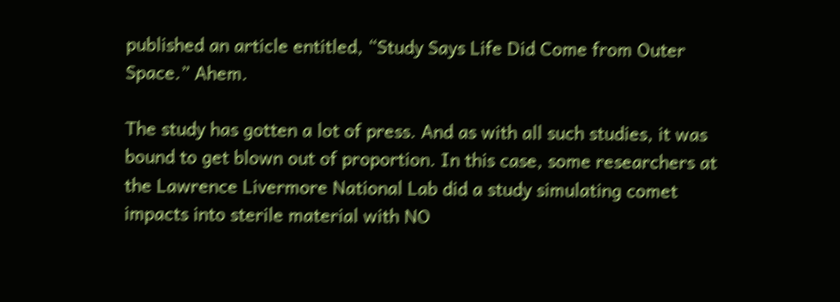published an article entitled, “Study Says Life Did Come from Outer Space.” Ahem.

The study has gotten a lot of press. And as with all such studies, it was bound to get blown out of proportion. In this case, some researchers at the Lawrence Livermore National Lab did a study simulating comet impacts into sterile material with NO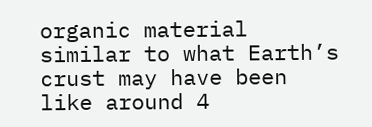organic material similar to what Earth’s crust may have been like around 4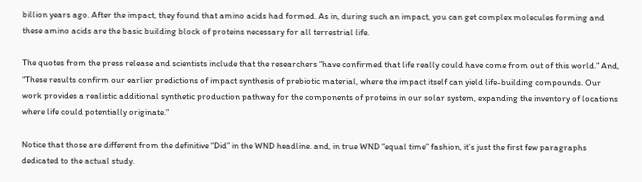billion years ago. After the impact, they found that amino acids had formed. As in, during such an impact, you can get complex molecules forming and these amino acids are the basic building block of proteins necessary for all terrestrial life.

The quotes from the press release and scientists include that the researchers “have confirmed that life really could have come from out of this world.” And, “These results confirm our earlier predictions of impact synthesis of prebiotic material, where the impact itself can yield life-building compounds. Our work provides a realistic additional synthetic production pathway for the components of proteins in our solar system, expanding the inventory of locations where life could potentially originate.”

Notice that those are different from the definitive “Did” in the WND headline. and, in true WND “equal time” fashion, it’s just the first few paragraphs dedicated to the actual study.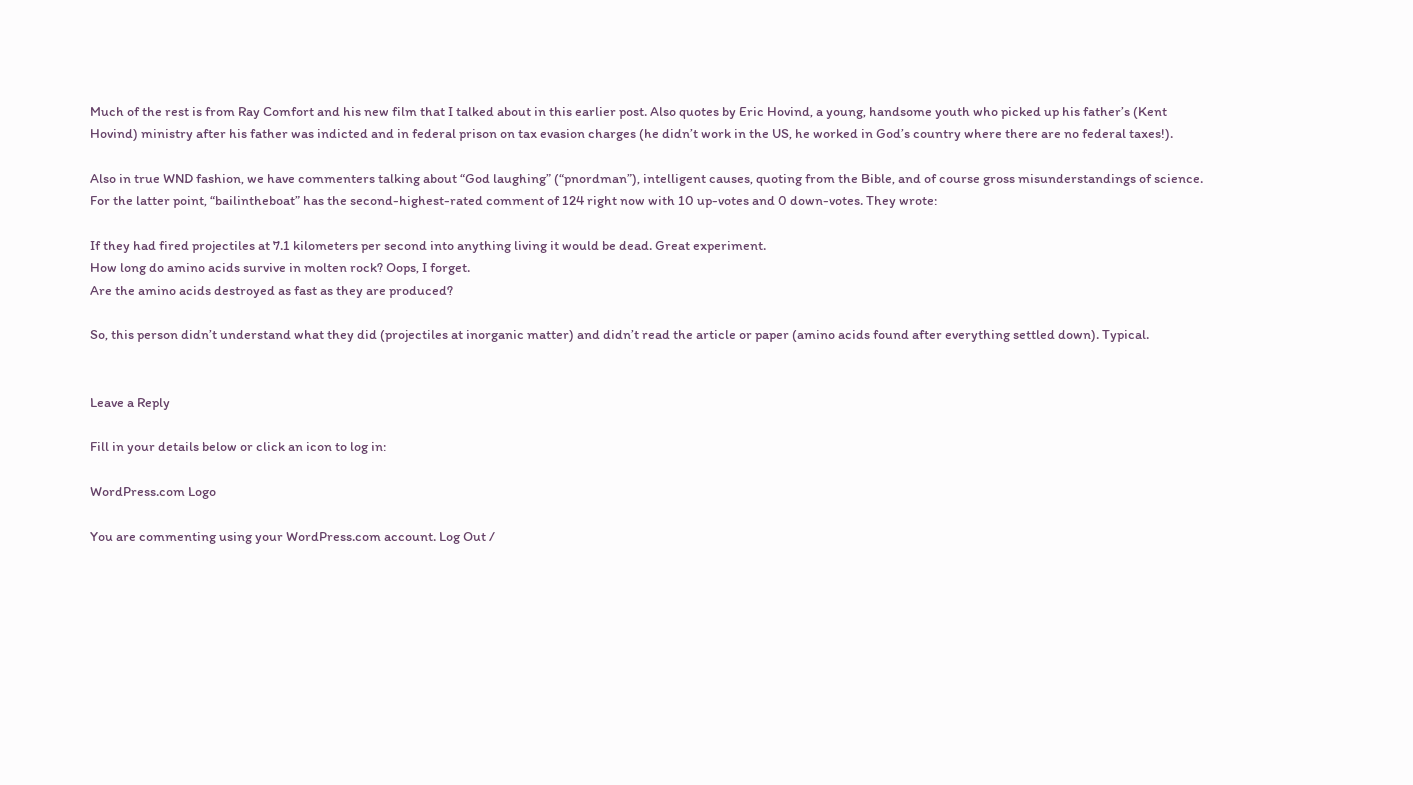Much of the rest is from Ray Comfort and his new film that I talked about in this earlier post. Also quotes by Eric Hovind, a young, handsome youth who picked up his father’s (Kent Hovind) ministry after his father was indicted and in federal prison on tax evasion charges (he didn’t work in the US, he worked in God’s country where there are no federal taxes!).

Also in true WND fashion, we have commenters talking about “God laughing” (“pnordman”), intelligent causes, quoting from the Bible, and of course gross misunderstandings of science. For the latter point, “bailintheboat” has the second-highest-rated comment of 124 right now with 10 up-votes and 0 down-votes. They wrote:

If they had fired projectiles at 7.1 kilometers per second into anything living it would be dead. Great experiment.
How long do amino acids survive in molten rock? Oops, I forget.
Are the amino acids destroyed as fast as they are produced?

So, this person didn’t understand what they did (projectiles at inorganic matter) and didn’t read the article or paper (amino acids found after everything settled down). Typical.


Leave a Reply

Fill in your details below or click an icon to log in:

WordPress.com Logo

You are commenting using your WordPress.com account. Log Out /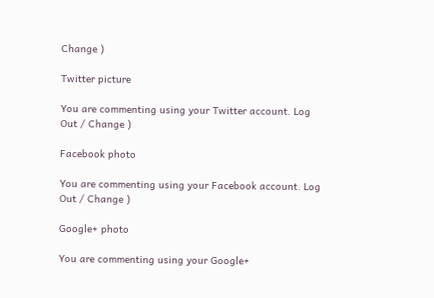Change )

Twitter picture

You are commenting using your Twitter account. Log Out / Change )

Facebook photo

You are commenting using your Facebook account. Log Out / Change )

Google+ photo

You are commenting using your Google+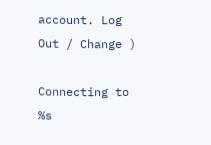account. Log Out / Change )

Connecting to %s